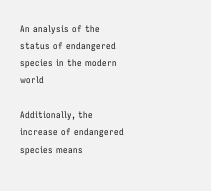An analysis of the status of endangered species in the modern world

Additionally, the increase of endangered species means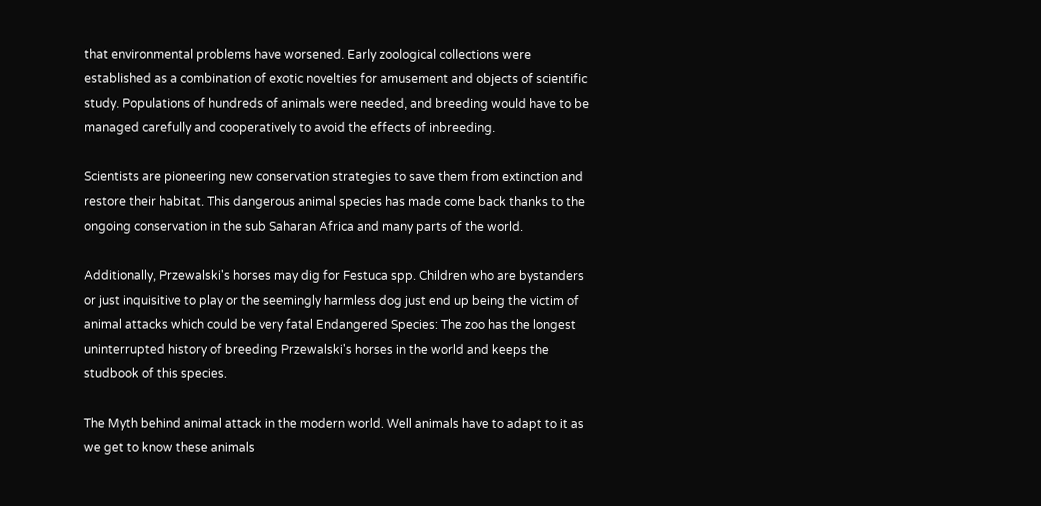that environmental problems have worsened. Early zoological collections were established as a combination of exotic novelties for amusement and objects of scientific study. Populations of hundreds of animals were needed, and breeding would have to be managed carefully and cooperatively to avoid the effects of inbreeding.

Scientists are pioneering new conservation strategies to save them from extinction and restore their habitat. This dangerous animal species has made come back thanks to the ongoing conservation in the sub Saharan Africa and many parts of the world.

Additionally, Przewalski's horses may dig for Festuca spp. Children who are bystanders or just inquisitive to play or the seemingly harmless dog just end up being the victim of animal attacks which could be very fatal Endangered Species: The zoo has the longest uninterrupted history of breeding Przewalski's horses in the world and keeps the studbook of this species.

The Myth behind animal attack in the modern world. Well animals have to adapt to it as we get to know these animals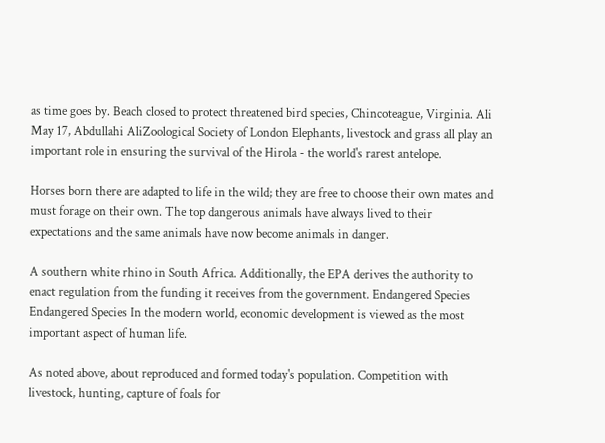as time goes by. Beach closed to protect threatened bird species, Chincoteague, Virginia. Ali May 17, Abdullahi AliZoological Society of London Elephants, livestock and grass all play an important role in ensuring the survival of the Hirola - the world's rarest antelope.

Horses born there are adapted to life in the wild; they are free to choose their own mates and must forage on their own. The top dangerous animals have always lived to their expectations and the same animals have now become animals in danger.

A southern white rhino in South Africa. Additionally, the EPA derives the authority to enact regulation from the funding it receives from the government. Endangered Species Endangered Species In the modern world, economic development is viewed as the most important aspect of human life.

As noted above, about reproduced and formed today's population. Competition with livestock, hunting, capture of foals for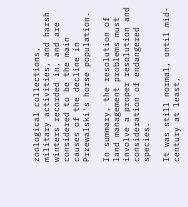zoological collections, military activities, and harsh winters recorded in, and are considered to be the main causes of the decline in Przewalski's horse population.

In summary, the resolution of land management problems must involve a proper resolution and consideration of endangered species.

It was still normal, until mid-century at least,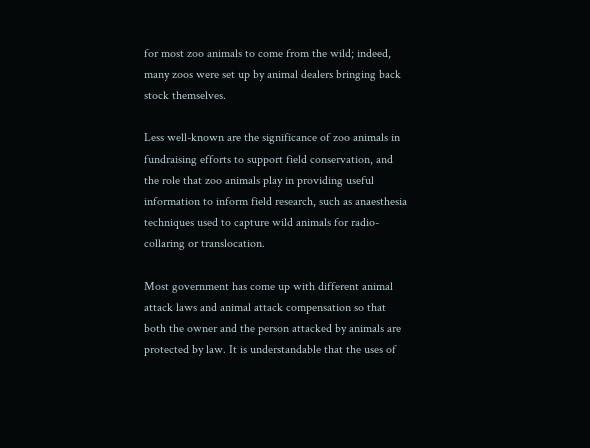for most zoo animals to come from the wild; indeed, many zoos were set up by animal dealers bringing back stock themselves.

Less well-known are the significance of zoo animals in fundraising efforts to support field conservation, and the role that zoo animals play in providing useful information to inform field research, such as anaesthesia techniques used to capture wild animals for radio-collaring or translocation.

Most government has come up with different animal attack laws and animal attack compensation so that both the owner and the person attacked by animals are protected by law. It is understandable that the uses of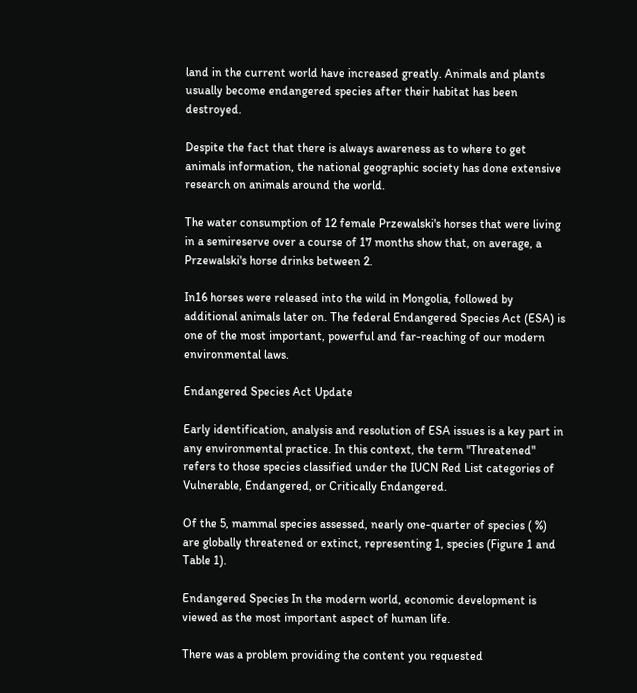land in the current world have increased greatly. Animals and plants usually become endangered species after their habitat has been destroyed.

Despite the fact that there is always awareness as to where to get animals information, the national geographic society has done extensive research on animals around the world.

The water consumption of 12 female Przewalski's horses that were living in a semireserve over a course of 17 months show that, on average, a Przewalski's horse drinks between 2.

In16 horses were released into the wild in Mongolia, followed by additional animals later on. The federal Endangered Species Act (ESA) is one of the most important, powerful and far-reaching of our modern environmental laws.

Endangered Species Act Update

Early identification, analysis and resolution of ESA issues is a key part in any environmental practice. In this context, the term "Threatened" refers to those species classified under the IUCN Red List categories of Vulnerable, Endangered, or Critically Endangered.

Of the 5, mammal species assessed, nearly one-quarter of species ( %) are globally threatened or extinct, representing 1, species (Figure 1 and Table 1).

Endangered Species In the modern world, economic development is viewed as the most important aspect of human life.

There was a problem providing the content you requested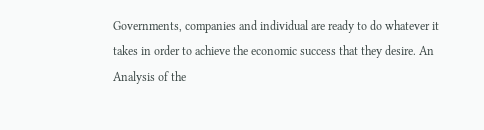Governments, companies and individual are ready to do whatever it takes in order to achieve the economic success that they desire. An Analysis of the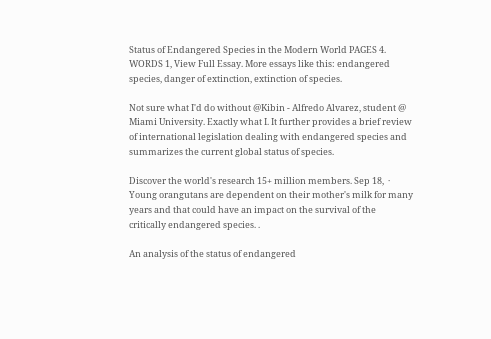Status of Endangered Species in the Modern World PAGES 4. WORDS 1, View Full Essay. More essays like this: endangered species, danger of extinction, extinction of species.

Not sure what I'd do without @Kibin - Alfredo Alvarez, student @ Miami University. Exactly what I. It further provides a brief review of international legislation dealing with endangered species and summarizes the current global status of species.

Discover the world's research 15+ million members. Sep 18,  · Young orangutans are dependent on their mother's milk for many years and that could have an impact on the survival of the critically endangered species. .

An analysis of the status of endangered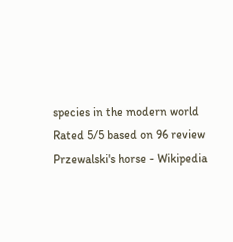species in the modern world
Rated 5/5 based on 96 review
Przewalski's horse - Wikipedia